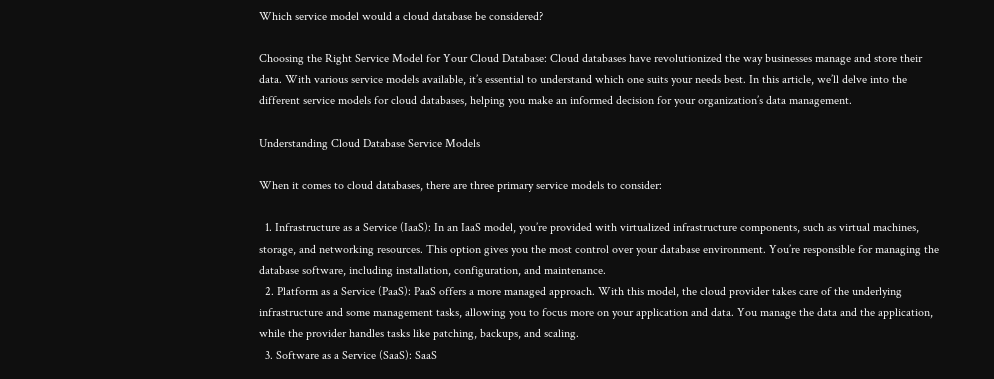Which service model would a cloud database be considered?

Choosing the Right Service Model for Your Cloud Database: Cloud databases have revolutionized the way businesses manage and store their data. With various service models available, it’s essential to understand which one suits your needs best. In this article, we’ll delve into the different service models for cloud databases, helping you make an informed decision for your organization’s data management.

Understanding Cloud Database Service Models

When it comes to cloud databases, there are three primary service models to consider:

  1. Infrastructure as a Service (IaaS): In an IaaS model, you’re provided with virtualized infrastructure components, such as virtual machines, storage, and networking resources. This option gives you the most control over your database environment. You’re responsible for managing the database software, including installation, configuration, and maintenance.
  2. Platform as a Service (PaaS): PaaS offers a more managed approach. With this model, the cloud provider takes care of the underlying infrastructure and some management tasks, allowing you to focus more on your application and data. You manage the data and the application, while the provider handles tasks like patching, backups, and scaling.
  3. Software as a Service (SaaS): SaaS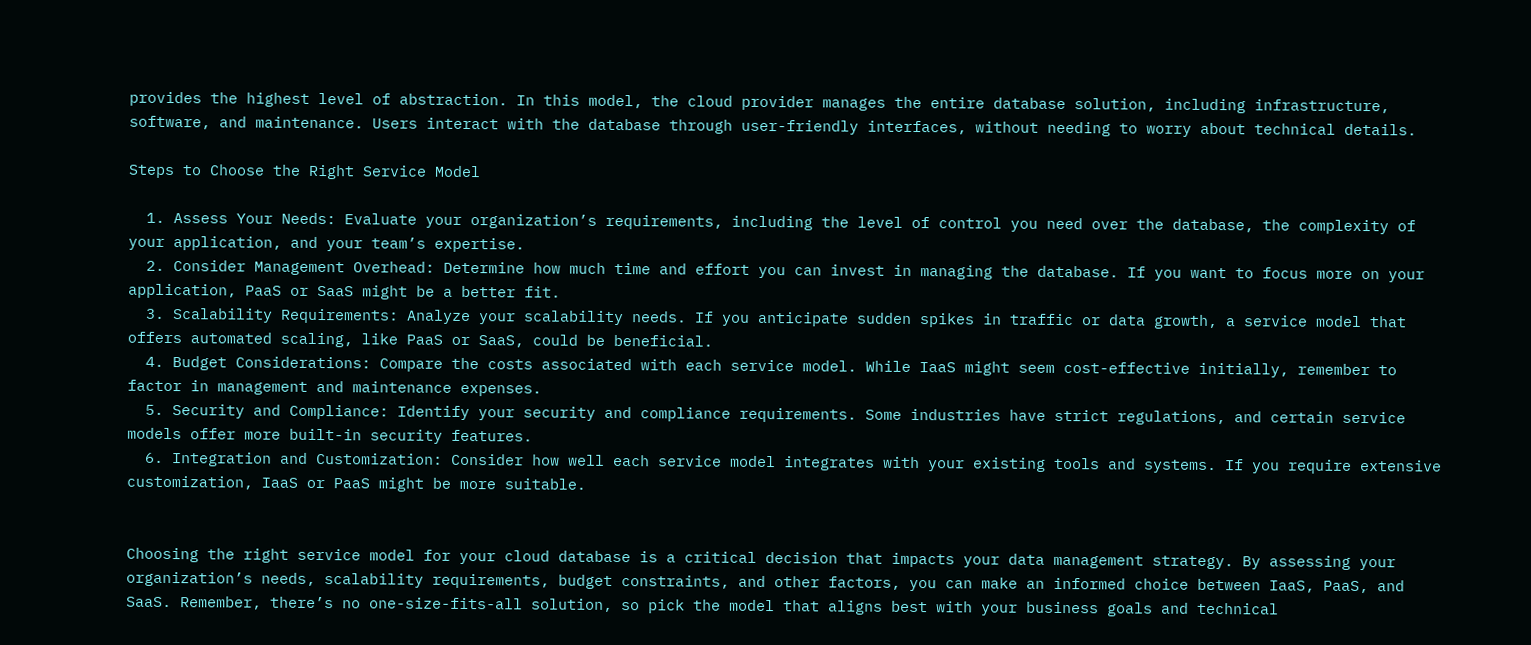provides the highest level of abstraction. In this model, the cloud provider manages the entire database solution, including infrastructure, software, and maintenance. Users interact with the database through user-friendly interfaces, without needing to worry about technical details.

Steps to Choose the Right Service Model

  1. Assess Your Needs: Evaluate your organization’s requirements, including the level of control you need over the database, the complexity of your application, and your team’s expertise.
  2. Consider Management Overhead: Determine how much time and effort you can invest in managing the database. If you want to focus more on your application, PaaS or SaaS might be a better fit.
  3. Scalability Requirements: Analyze your scalability needs. If you anticipate sudden spikes in traffic or data growth, a service model that offers automated scaling, like PaaS or SaaS, could be beneficial.
  4. Budget Considerations: Compare the costs associated with each service model. While IaaS might seem cost-effective initially, remember to factor in management and maintenance expenses.
  5. Security and Compliance: Identify your security and compliance requirements. Some industries have strict regulations, and certain service models offer more built-in security features.
  6. Integration and Customization: Consider how well each service model integrates with your existing tools and systems. If you require extensive customization, IaaS or PaaS might be more suitable.


Choosing the right service model for your cloud database is a critical decision that impacts your data management strategy. By assessing your organization’s needs, scalability requirements, budget constraints, and other factors, you can make an informed choice between IaaS, PaaS, and SaaS. Remember, there’s no one-size-fits-all solution, so pick the model that aligns best with your business goals and technical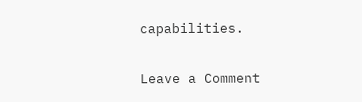capabilities.

Leave a Comment